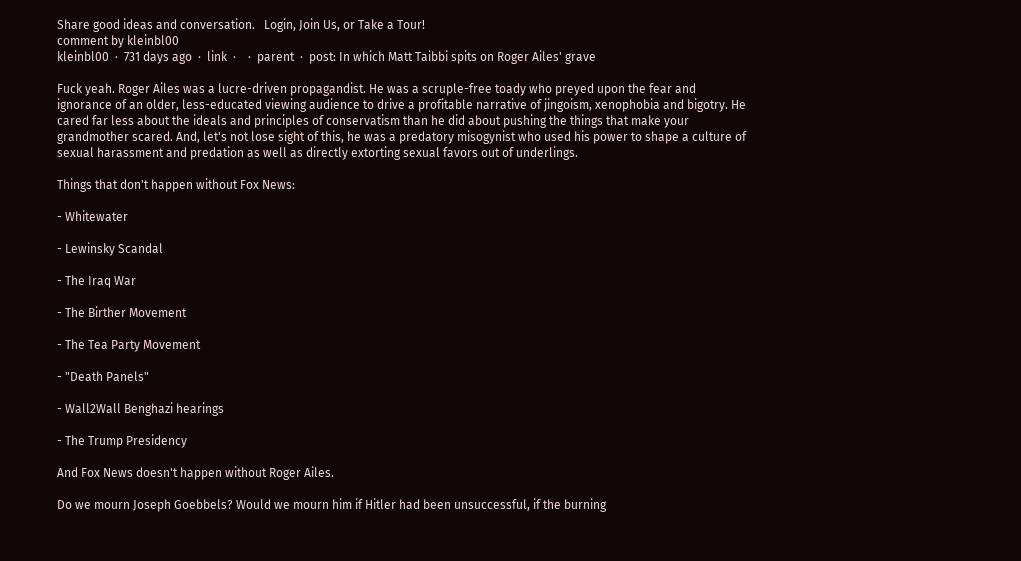Share good ideas and conversation.   Login, Join Us, or Take a Tour!
comment by kleinbl00
kleinbl00  ·  731 days ago  ·  link  ·    ·  parent  ·  post: In which Matt Taibbi spits on Roger Ailes' grave

Fuck yeah. Roger Ailes was a lucre-driven propagandist. He was a scruple-free toady who preyed upon the fear and ignorance of an older, less-educated viewing audience to drive a profitable narrative of jingoism, xenophobia and bigotry. He cared far less about the ideals and principles of conservatism than he did about pushing the things that make your grandmother scared. And, let's not lose sight of this, he was a predatory misogynist who used his power to shape a culture of sexual harassment and predation as well as directly extorting sexual favors out of underlings.

Things that don't happen without Fox News:

- Whitewater

- Lewinsky Scandal

- The Iraq War

- The Birther Movement

- The Tea Party Movement

- "Death Panels"

- Wall2Wall Benghazi hearings

- The Trump Presidency

And Fox News doesn't happen without Roger Ailes.

Do we mourn Joseph Goebbels? Would we mourn him if Hitler had been unsuccessful, if the burning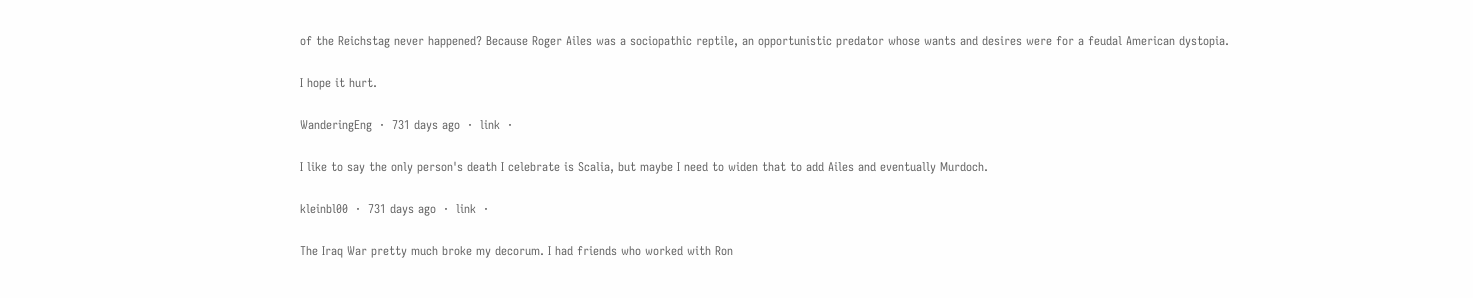of the Reichstag never happened? Because Roger Ailes was a sociopathic reptile, an opportunistic predator whose wants and desires were for a feudal American dystopia.

I hope it hurt.

WanderingEng  ·  731 days ago  ·  link  ·

I like to say the only person's death I celebrate is Scalia, but maybe I need to widen that to add Ailes and eventually Murdoch.

kleinbl00  ·  731 days ago  ·  link  ·

The Iraq War pretty much broke my decorum. I had friends who worked with Ron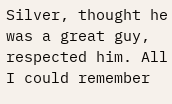Silver, thought he was a great guy, respected him. All I could remember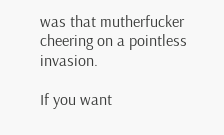was that mutherfucker cheering on a pointless invasion.

If you want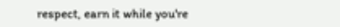respect, earn it while you're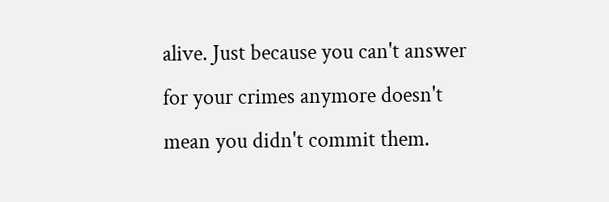alive. Just because you can't answer for your crimes anymore doesn't mean you didn't commit them.